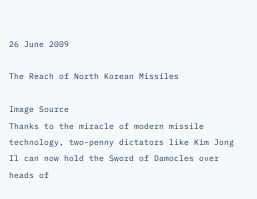26 June 2009

The Reach of North Korean Missiles

Image Source
Thanks to the miracle of modern missile technology, two-penny dictators like Kim Jong Il can now hold the Sword of Damocles over heads of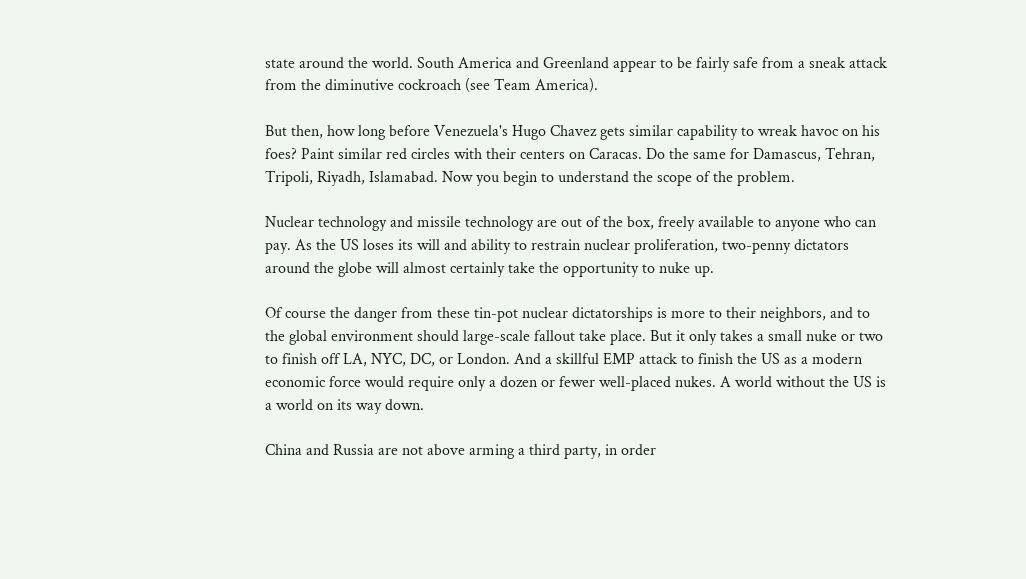state around the world. South America and Greenland appear to be fairly safe from a sneak attack from the diminutive cockroach (see Team America).

But then, how long before Venezuela's Hugo Chavez gets similar capability to wreak havoc on his foes? Paint similar red circles with their centers on Caracas. Do the same for Damascus, Tehran, Tripoli, Riyadh, Islamabad. Now you begin to understand the scope of the problem.

Nuclear technology and missile technology are out of the box, freely available to anyone who can pay. As the US loses its will and ability to restrain nuclear proliferation, two-penny dictators around the globe will almost certainly take the opportunity to nuke up.

Of course the danger from these tin-pot nuclear dictatorships is more to their neighbors, and to the global environment should large-scale fallout take place. But it only takes a small nuke or two to finish off LA, NYC, DC, or London. And a skillful EMP attack to finish the US as a modern economic force would require only a dozen or fewer well-placed nukes. A world without the US is a world on its way down.

China and Russia are not above arming a third party, in order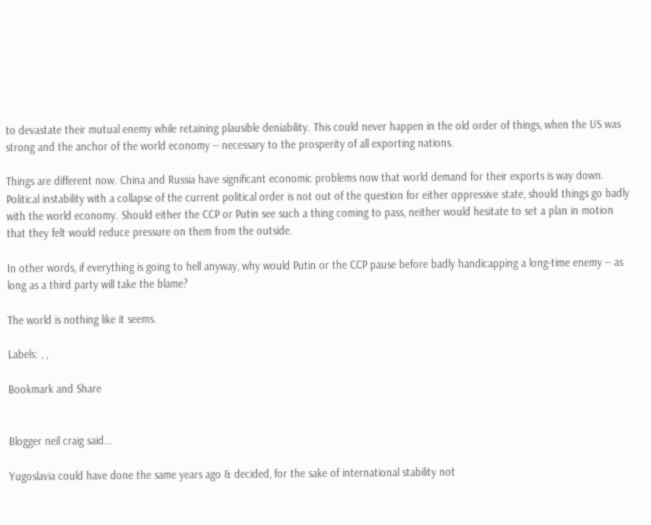to devastate their mutual enemy while retaining plausible deniability. This could never happen in the old order of things, when the US was strong and the anchor of the world economy -- necessary to the prosperity of all exporting nations.

Things are different now. China and Russia have significant economic problems now that world demand for their exports is way down. Political instability with a collapse of the current political order is not out of the question for either oppressive state, should things go badly with the world economy. Should either the CCP or Putin see such a thing coming to pass, neither would hesitate to set a plan in motion that they felt would reduce pressure on them from the outside.

In other words, if everything is going to hell anyway, why would Putin or the CCP pause before badly handicapping a long-time enemy -- as long as a third party will take the blame?

The world is nothing like it seems.

Labels: , ,

Bookmark and Share


Blogger neil craig said...

Yugoslavia could have done the same years ago & decided, for the sake of international stability not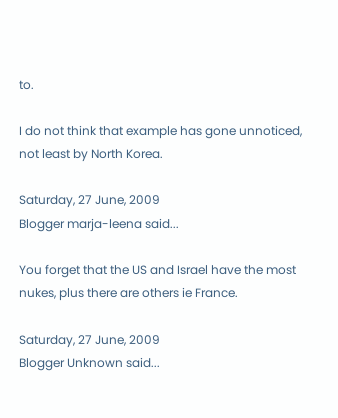to.

I do not think that example has gone unnoticed, not least by North Korea.

Saturday, 27 June, 2009
Blogger marja-leena said...

You forget that the US and Israel have the most nukes, plus there are others ie France.

Saturday, 27 June, 2009
Blogger Unknown said...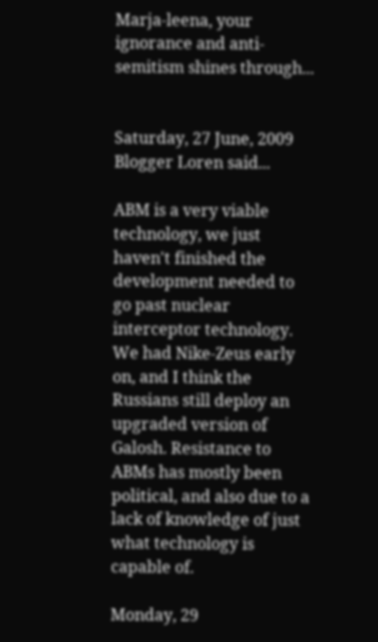Marja-leena, your ignorance and anti-semitism shines through...


Saturday, 27 June, 2009
Blogger Loren said...

ABM is a very viable technology, we just haven't finished the development needed to go past nuclear interceptor technology. We had Nike-Zeus early on, and I think the Russians still deploy an upgraded version of Galosh. Resistance to ABMs has mostly been political, and also due to a lack of knowledge of just what technology is capable of.

Monday, 29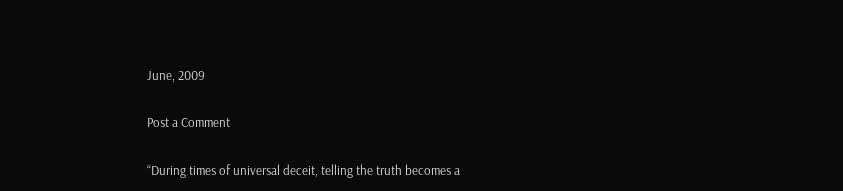June, 2009

Post a Comment

“During times of universal deceit, telling the truth becomes a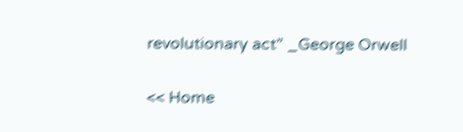revolutionary act” _George Orwell

<< Home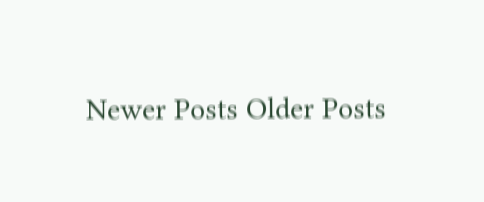Newer Posts Older Posts